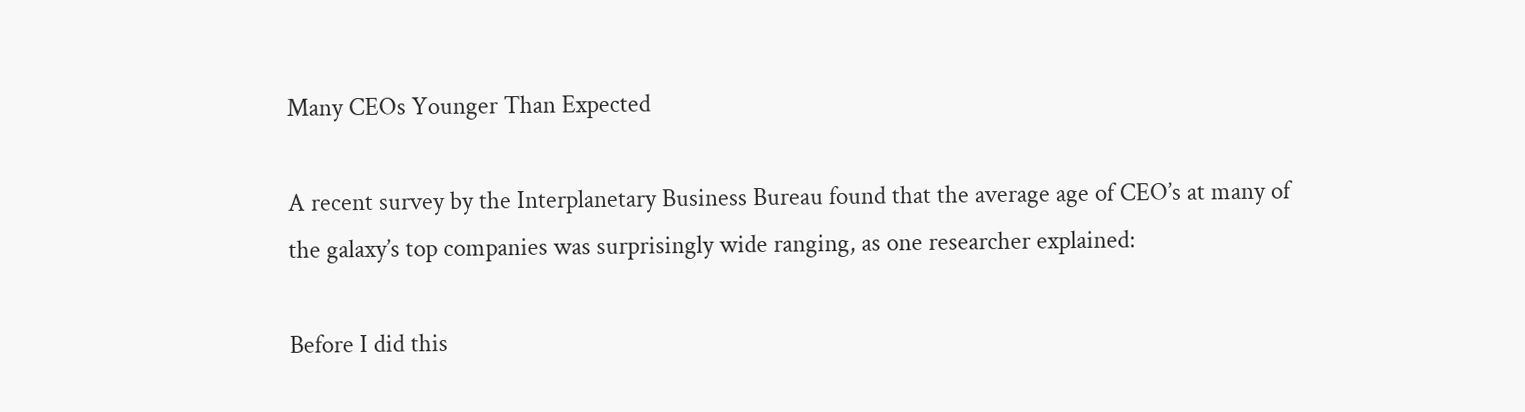Many CEOs Younger Than Expected

A recent survey by the Interplanetary Business Bureau found that the average age of CEO’s at many of the galaxy’s top companies was surprisingly wide ranging, as one researcher explained:

Before I did this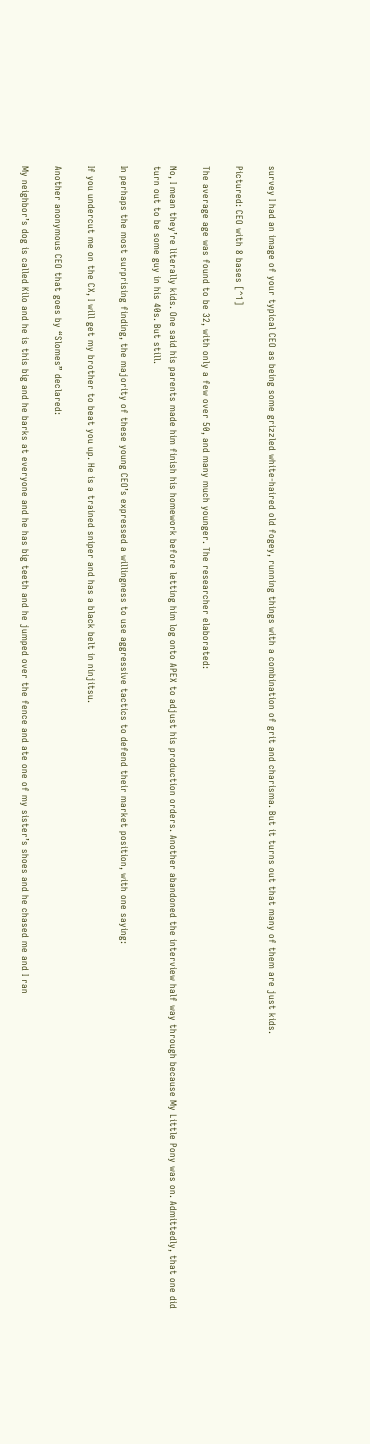survey I had an image of your typical CEO as being some grizzled white-haired old fogey, running things with a combination of grit and charisma. But it turns out that many of them are just kids.

Pictured: CEO with 8 bases [^1]

The average age was found to be 32, with only a few over 50, and many much younger. The researcher elaborated:

No, I mean they’re literally kids. One said his parents made him finish his homework before letting him log onto APEX to adjust his production orders. Another abandoned the interview half way through because My Little Pony was on. Admittedly, that one did turn out to be some guy in his 40s. But still.

In perhaps the most surprising finding, the majority of these young CEO’s expressed a willingness to use aggressive tactics to defend their market position, with one saying:

If you undercut me on the CX, I will get my brother to beat you up. He is a trained sniper and has a black belt in ninjitsu.

Another anonymous CEO that goes by “Slomes” declared:

My neighbor’s dog is called Kilo and he is this big and he barks at everyone and he has big teeth and he jumped over the fence and ate one of my sister’s shoes and he chased me and I ran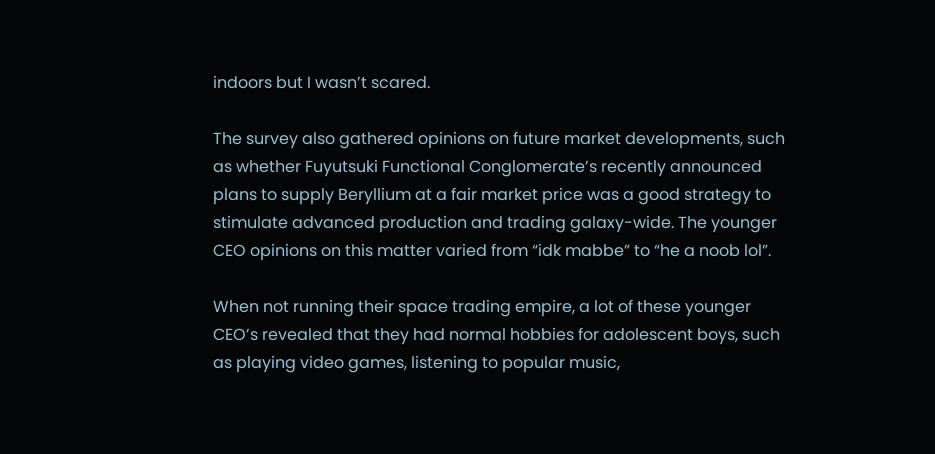indoors but I wasn’t scared.

The survey also gathered opinions on future market developments, such as whether Fuyutsuki Functional Conglomerate’s recently announced plans to supply Beryllium at a fair market price was a good strategy to stimulate advanced production and trading galaxy-wide. The younger CEO opinions on this matter varied from “idk mabbe” to “he a noob lol”.

When not running their space trading empire, a lot of these younger CEO’s revealed that they had normal hobbies for adolescent boys, such as playing video games, listening to popular music,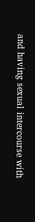and having sexual intercourse with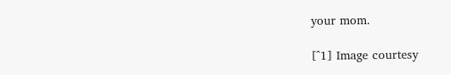your mom.

[^1] Image courtesy